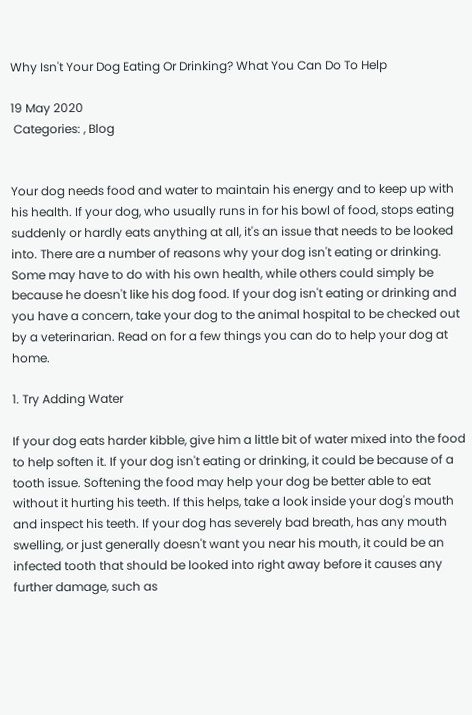Why Isn't Your Dog Eating Or Drinking? What You Can Do To Help

19 May 2020
 Categories: , Blog


Your dog needs food and water to maintain his energy and to keep up with his health. If your dog, who usually runs in for his bowl of food, stops eating suddenly or hardly eats anything at all, it's an issue that needs to be looked into. There are a number of reasons why your dog isn't eating or drinking. Some may have to do with his own health, while others could simply be because he doesn't like his dog food. If your dog isn't eating or drinking and you have a concern, take your dog to the animal hospital to be checked out by a veterinarian. Read on for a few things you can do to help your dog at home.

1. Try Adding Water

If your dog eats harder kibble, give him a little bit of water mixed into the food to help soften it. If your dog isn't eating or drinking, it could be because of a tooth issue. Softening the food may help your dog be better able to eat without it hurting his teeth. If this helps, take a look inside your dog's mouth and inspect his teeth. If your dog has severely bad breath, has any mouth swelling, or just generally doesn't want you near his mouth, it could be an infected tooth that should be looked into right away before it causes any further damage, such as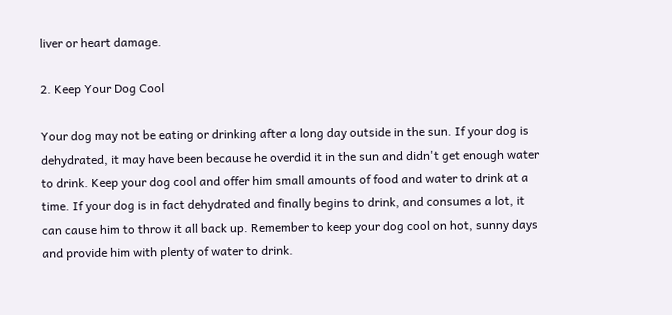liver or heart damage.

2. Keep Your Dog Cool

Your dog may not be eating or drinking after a long day outside in the sun. If your dog is dehydrated, it may have been because he overdid it in the sun and didn't get enough water to drink. Keep your dog cool and offer him small amounts of food and water to drink at a time. If your dog is in fact dehydrated and finally begins to drink, and consumes a lot, it can cause him to throw it all back up. Remember to keep your dog cool on hot, sunny days and provide him with plenty of water to drink.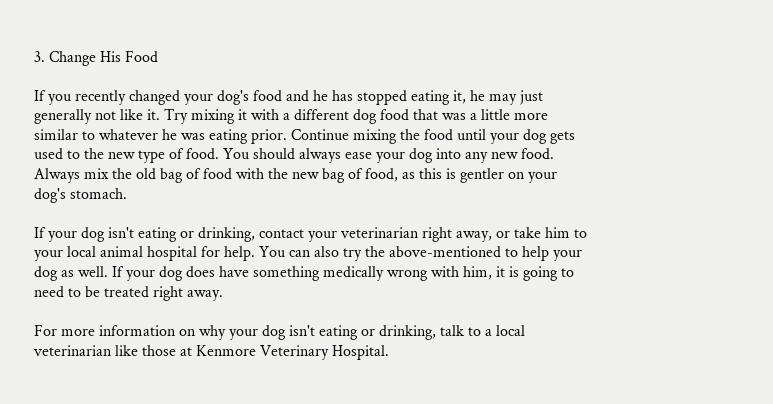3. Change His Food

If you recently changed your dog's food and he has stopped eating it, he may just generally not like it. Try mixing it with a different dog food that was a little more similar to whatever he was eating prior. Continue mixing the food until your dog gets used to the new type of food. You should always ease your dog into any new food. Always mix the old bag of food with the new bag of food, as this is gentler on your dog's stomach.

If your dog isn't eating or drinking, contact your veterinarian right away, or take him to your local animal hospital for help. You can also try the above-mentioned to help your dog as well. If your dog does have something medically wrong with him, it is going to need to be treated right away.

For more information on why your dog isn't eating or drinking, talk to a local veterinarian like those at Kenmore Veterinary Hospital.